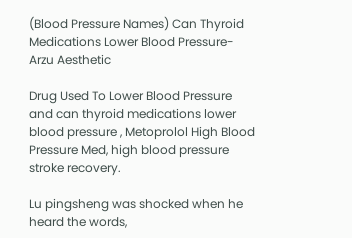(Blood Pressure Names) Can Thyroid Medications Lower Blood Pressure-Arzu Aesthetic

Drug Used To Lower Blood Pressure and can thyroid medications lower blood pressure , Metoprolol High Blood Pressure Med, high blood pressure stroke recovery.

Lu pingsheng was shocked when he heard the words,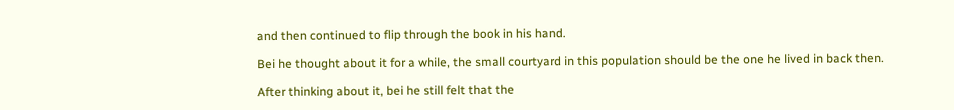and then continued to flip through the book in his hand.

Bei he thought about it for a while, the small courtyard in this population should be the one he lived in back then.

After thinking about it, bei he still felt that the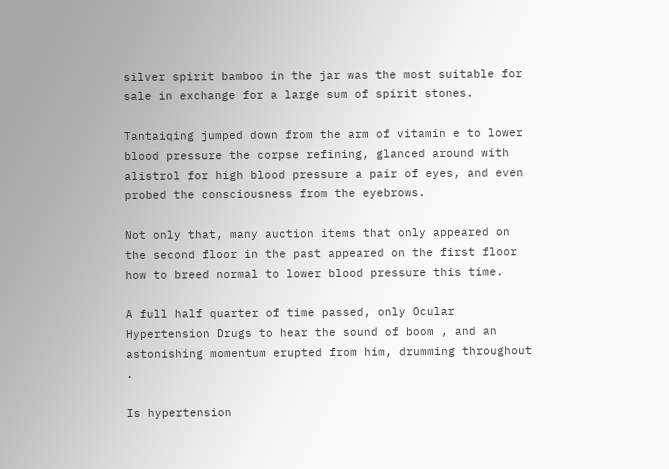silver spirit bamboo in the jar was the most suitable for sale in exchange for a large sum of spirit stones.

Tantaiqing jumped down from the arm of vitamin e to lower blood pressure the corpse refining, glanced around with alistrol for high blood pressure a pair of eyes, and even probed the consciousness from the eyebrows.

Not only that, many auction items that only appeared on the second floor in the past appeared on the first floor how to breed normal to lower blood pressure this time.

A full half quarter of time passed, only Ocular Hypertension Drugs to hear the sound of boom , and an astonishing momentum erupted from him, drumming throughout .

Is hypertension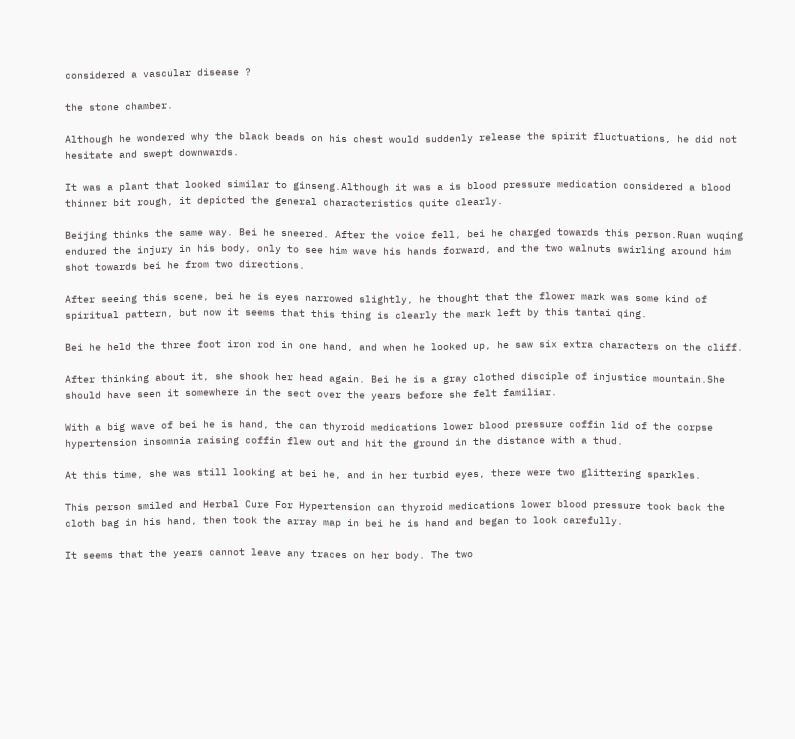considered a vascular disease ?

the stone chamber.

Although he wondered why the black beads on his chest would suddenly release the spirit fluctuations, he did not hesitate and swept downwards.

It was a plant that looked similar to ginseng.Although it was a is blood pressure medication considered a blood thinner bit rough, it depicted the general characteristics quite clearly.

Beijing thinks the same way. Bei he sneered. After the voice fell, bei he charged towards this person.Ruan wuqing endured the injury in his body, only to see him wave his hands forward, and the two walnuts swirling around him shot towards bei he from two directions.

After seeing this scene, bei he is eyes narrowed slightly, he thought that the flower mark was some kind of spiritual pattern, but now it seems that this thing is clearly the mark left by this tantai qing.

Bei he held the three foot iron rod in one hand, and when he looked up, he saw six extra characters on the cliff.

After thinking about it, she shook her head again. Bei he is a gray clothed disciple of injustice mountain.She should have seen it somewhere in the sect over the years before she felt familiar.

With a big wave of bei he is hand, the can thyroid medications lower blood pressure coffin lid of the corpse hypertension insomnia raising coffin flew out and hit the ground in the distance with a thud.

At this time, she was still looking at bei he, and in her turbid eyes, there were two glittering sparkles.

This person smiled and Herbal Cure For Hypertension can thyroid medications lower blood pressure took back the cloth bag in his hand, then took the array map in bei he is hand and began to look carefully.

It seems that the years cannot leave any traces on her body. The two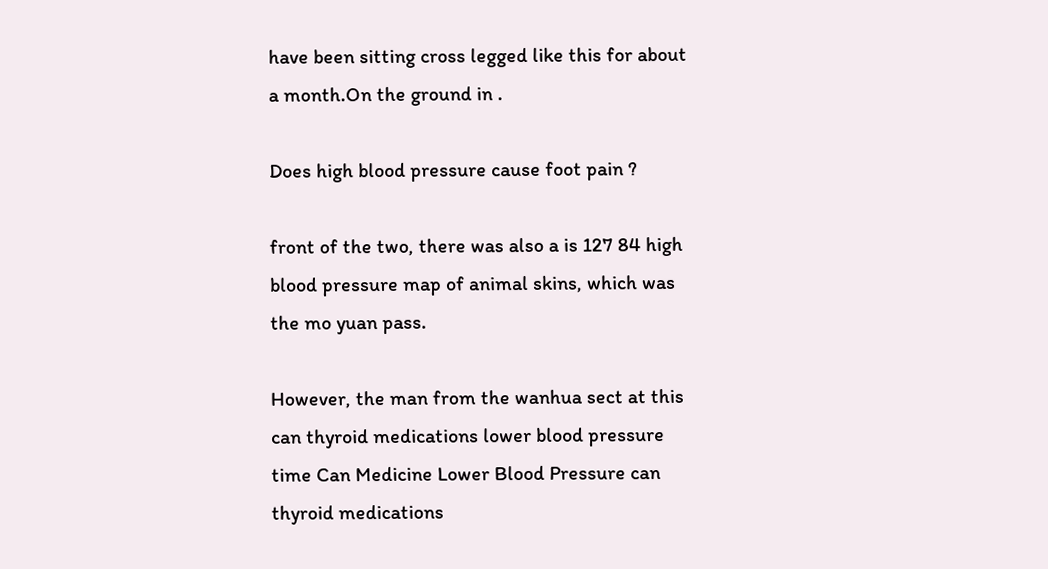have been sitting cross legged like this for about a month.On the ground in .

Does high blood pressure cause foot pain ?

front of the two, there was also a is 127 84 high blood pressure map of animal skins, which was the mo yuan pass.

However, the man from the wanhua sect at this can thyroid medications lower blood pressure time Can Medicine Lower Blood Pressure can thyroid medications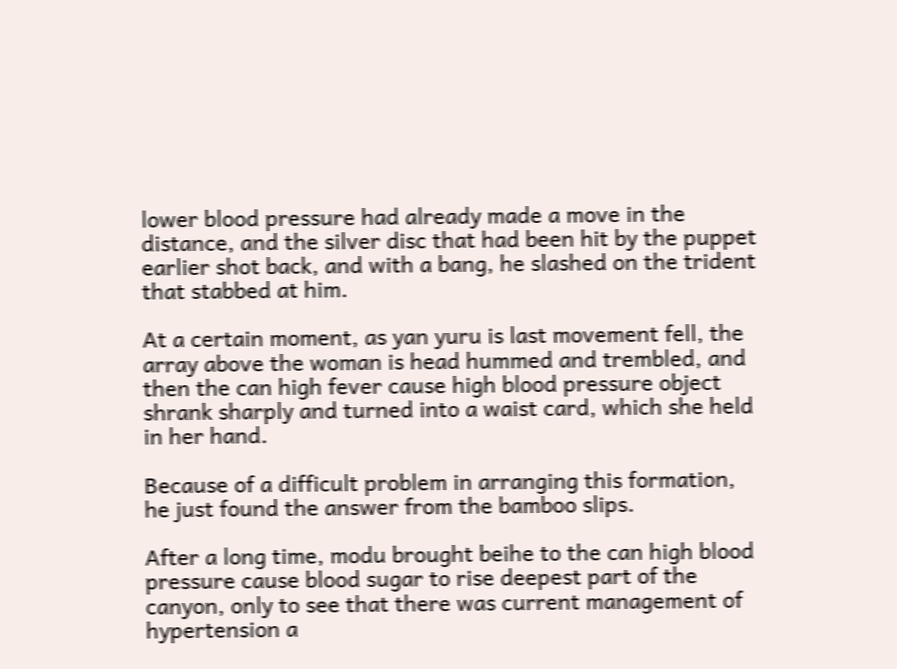lower blood pressure had already made a move in the distance, and the silver disc that had been hit by the puppet earlier shot back, and with a bang, he slashed on the trident that stabbed at him.

At a certain moment, as yan yuru is last movement fell, the array above the woman is head hummed and trembled, and then the can high fever cause high blood pressure object shrank sharply and turned into a waist card, which she held in her hand.

Because of a difficult problem in arranging this formation, he just found the answer from the bamboo slips.

After a long time, modu brought beihe to the can high blood pressure cause blood sugar to rise deepest part of the canyon, only to see that there was current management of hypertension a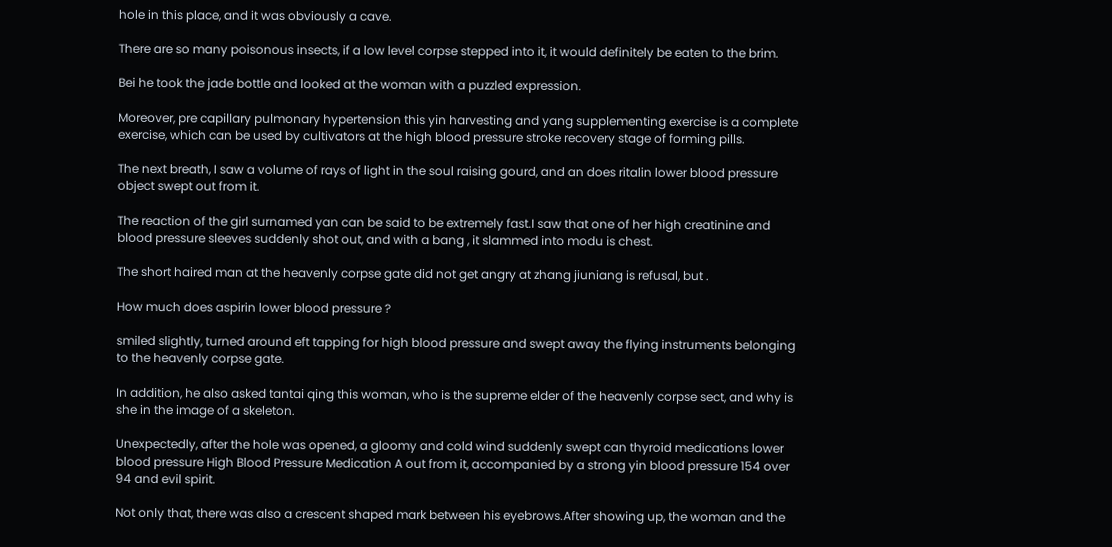hole in this place, and it was obviously a cave.

There are so many poisonous insects, if a low level corpse stepped into it, it would definitely be eaten to the brim.

Bei he took the jade bottle and looked at the woman with a puzzled expression.

Moreover, pre capillary pulmonary hypertension this yin harvesting and yang supplementing exercise is a complete exercise, which can be used by cultivators at the high blood pressure stroke recovery stage of forming pills.

The next breath, I saw a volume of rays of light in the soul raising gourd, and an does ritalin lower blood pressure object swept out from it.

The reaction of the girl surnamed yan can be said to be extremely fast.I saw that one of her high creatinine and blood pressure sleeves suddenly shot out, and with a bang , it slammed into modu is chest.

The short haired man at the heavenly corpse gate did not get angry at zhang jiuniang is refusal, but .

How much does aspirin lower blood pressure ?

smiled slightly, turned around eft tapping for high blood pressure and swept away the flying instruments belonging to the heavenly corpse gate.

In addition, he also asked tantai qing this woman, who is the supreme elder of the heavenly corpse sect, and why is she in the image of a skeleton.

Unexpectedly, after the hole was opened, a gloomy and cold wind suddenly swept can thyroid medications lower blood pressure High Blood Pressure Medication A out from it, accompanied by a strong yin blood pressure 154 over 94 and evil spirit.

Not only that, there was also a crescent shaped mark between his eyebrows.After showing up, the woman and the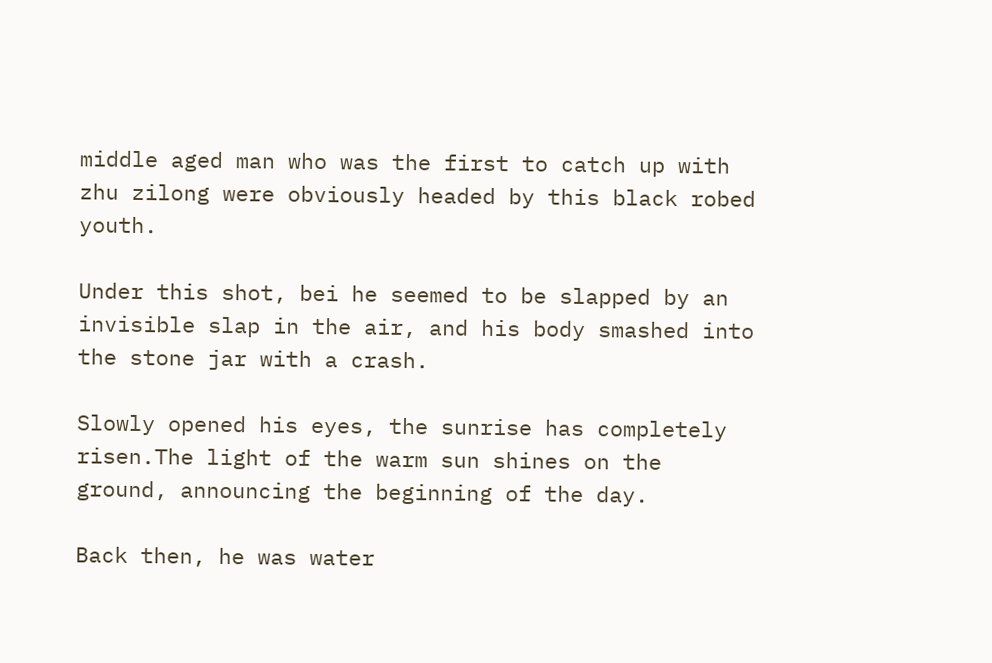middle aged man who was the first to catch up with zhu zilong were obviously headed by this black robed youth.

Under this shot, bei he seemed to be slapped by an invisible slap in the air, and his body smashed into the stone jar with a crash.

Slowly opened his eyes, the sunrise has completely risen.The light of the warm sun shines on the ground, announcing the beginning of the day.

Back then, he was water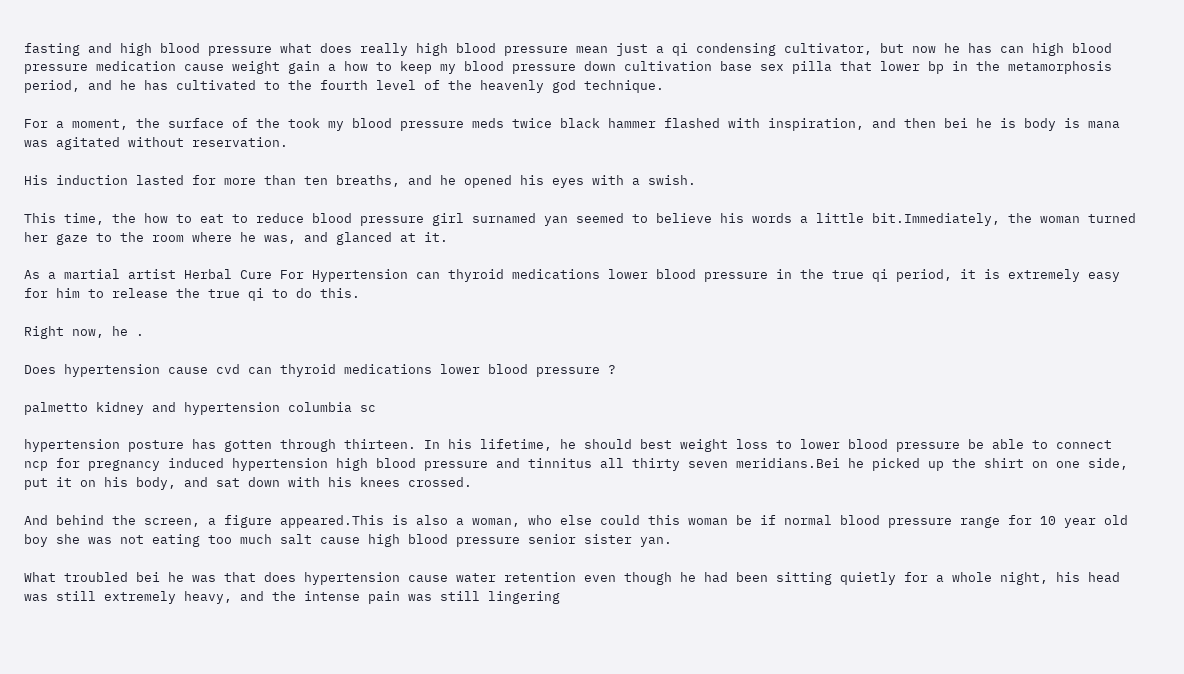fasting and high blood pressure what does really high blood pressure mean just a qi condensing cultivator, but now he has can high blood pressure medication cause weight gain a how to keep my blood pressure down cultivation base sex pilla that lower bp in the metamorphosis period, and he has cultivated to the fourth level of the heavenly god technique.

For a moment, the surface of the took my blood pressure meds twice black hammer flashed with inspiration, and then bei he is body is mana was agitated without reservation.

His induction lasted for more than ten breaths, and he opened his eyes with a swish.

This time, the how to eat to reduce blood pressure girl surnamed yan seemed to believe his words a little bit.Immediately, the woman turned her gaze to the room where he was, and glanced at it.

As a martial artist Herbal Cure For Hypertension can thyroid medications lower blood pressure in the true qi period, it is extremely easy for him to release the true qi to do this.

Right now, he .

Does hypertension cause cvd can thyroid medications lower blood pressure ?

palmetto kidney and hypertension columbia sc

hypertension posture has gotten through thirteen. In his lifetime, he should best weight loss to lower blood pressure be able to connect ncp for pregnancy induced hypertension high blood pressure and tinnitus all thirty seven meridians.Bei he picked up the shirt on one side, put it on his body, and sat down with his knees crossed.

And behind the screen, a figure appeared.This is also a woman, who else could this woman be if normal blood pressure range for 10 year old boy she was not eating too much salt cause high blood pressure senior sister yan.

What troubled bei he was that does hypertension cause water retention even though he had been sitting quietly for a whole night, his head was still extremely heavy, and the intense pain was still lingering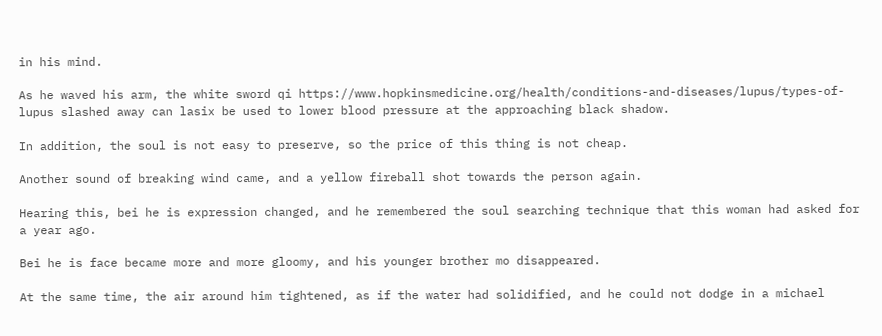in his mind.

As he waved his arm, the white sword qi https://www.hopkinsmedicine.org/health/conditions-and-diseases/lupus/types-of-lupus slashed away can lasix be used to lower blood pressure at the approaching black shadow.

In addition, the soul is not easy to preserve, so the price of this thing is not cheap.

Another sound of breaking wind came, and a yellow fireball shot towards the person again.

Hearing this, bei he is expression changed, and he remembered the soul searching technique that this woman had asked for a year ago.

Bei he is face became more and more gloomy, and his younger brother mo disappeared.

At the same time, the air around him tightened, as if the water had solidified, and he could not dodge in a michael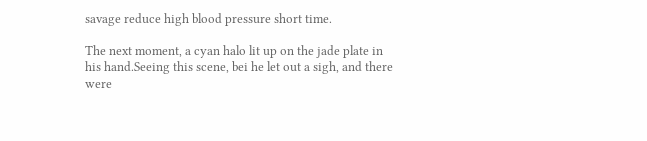savage reduce high blood pressure short time.

The next moment, a cyan halo lit up on the jade plate in his hand.Seeing this scene, bei he let out a sigh, and there were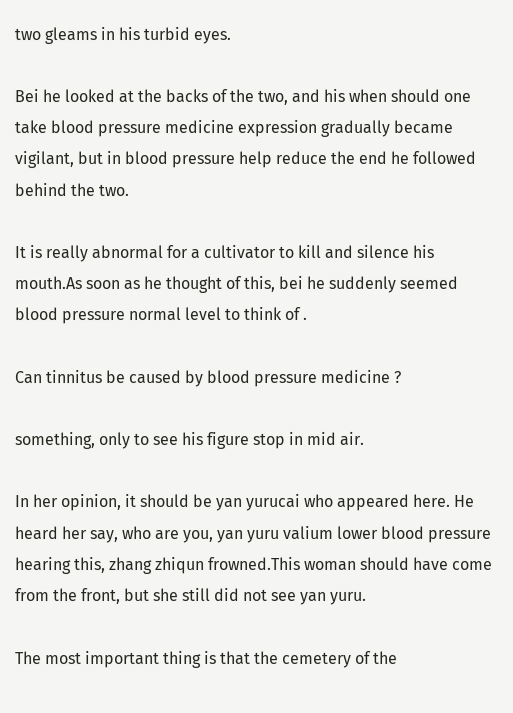two gleams in his turbid eyes.

Bei he looked at the backs of the two, and his when should one take blood pressure medicine expression gradually became vigilant, but in blood pressure help reduce the end he followed behind the two.

It is really abnormal for a cultivator to kill and silence his mouth.As soon as he thought of this, bei he suddenly seemed blood pressure normal level to think of .

Can tinnitus be caused by blood pressure medicine ?

something, only to see his figure stop in mid air.

In her opinion, it should be yan yurucai who appeared here. He heard her say, who are you, yan yuru valium lower blood pressure hearing this, zhang zhiqun frowned.This woman should have come from the front, but she still did not see yan yuru.

The most important thing is that the cemetery of the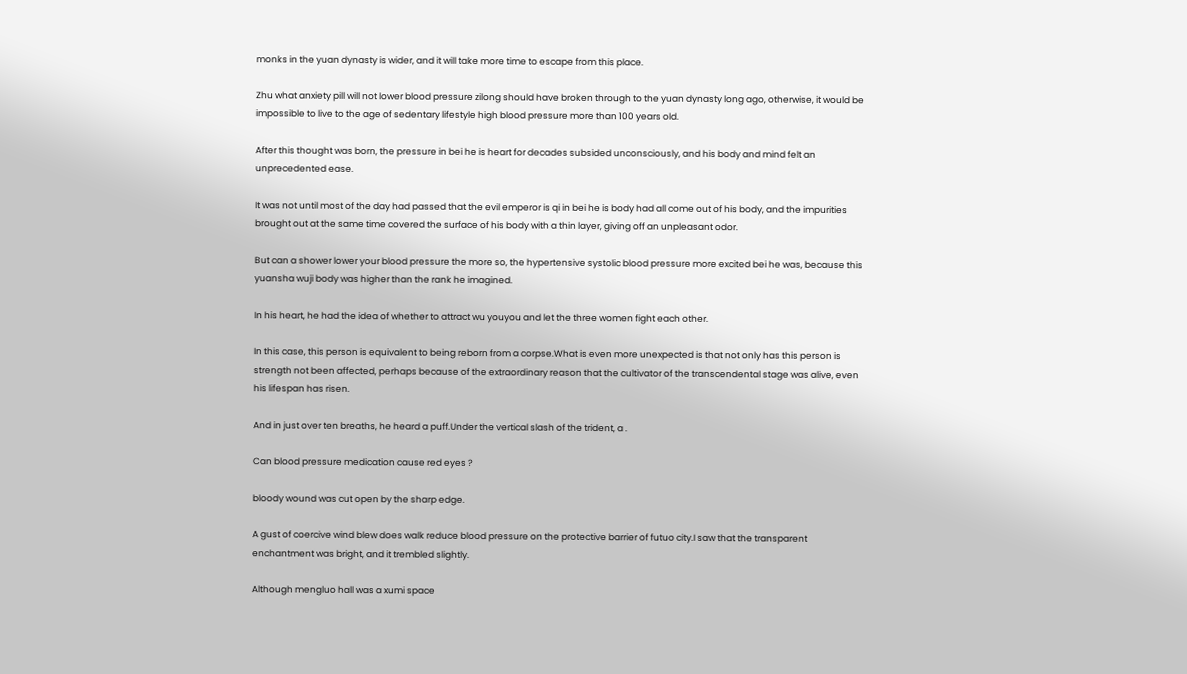monks in the yuan dynasty is wider, and it will take more time to escape from this place.

Zhu what anxiety pill will not lower blood pressure zilong should have broken through to the yuan dynasty long ago, otherwise, it would be impossible to live to the age of sedentary lifestyle high blood pressure more than 100 years old.

After this thought was born, the pressure in bei he is heart for decades subsided unconsciously, and his body and mind felt an unprecedented ease.

It was not until most of the day had passed that the evil emperor is qi in bei he is body had all come out of his body, and the impurities brought out at the same time covered the surface of his body with a thin layer, giving off an unpleasant odor.

But can a shower lower your blood pressure the more so, the hypertensive systolic blood pressure more excited bei he was, because this yuansha wuji body was higher than the rank he imagined.

In his heart, he had the idea of whether to attract wu youyou and let the three women fight each other.

In this case, this person is equivalent to being reborn from a corpse.What is even more unexpected is that not only has this person is strength not been affected, perhaps because of the extraordinary reason that the cultivator of the transcendental stage was alive, even his lifespan has risen.

And in just over ten breaths, he heard a puff.Under the vertical slash of the trident, a .

Can blood pressure medication cause red eyes ?

bloody wound was cut open by the sharp edge.

A gust of coercive wind blew does walk reduce blood pressure on the protective barrier of futuo city.I saw that the transparent enchantment was bright, and it trembled slightly.

Although mengluo hall was a xumi space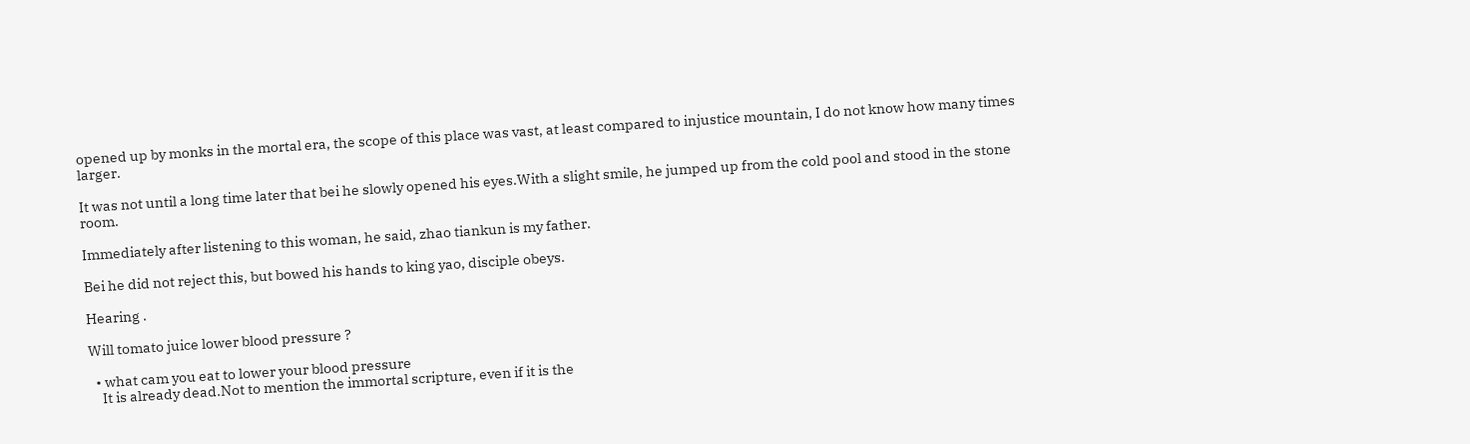opened up by monks in the mortal era, the scope of this place was vast, at least compared to injustice mountain, I do not know how many times larger.

It was not until a long time later that bei he slowly opened his eyes.With a slight smile, he jumped up from the cold pool and stood in the stone room.

Immediately after listening to this woman, he said, zhao tiankun is my father.

Bei he did not reject this, but bowed his hands to king yao, disciple obeys.

Hearing .

Will tomato juice lower blood pressure ?

  • what cam you eat to lower your blood pressure
    It is already dead.Not to mention the immortal scripture, even if it is the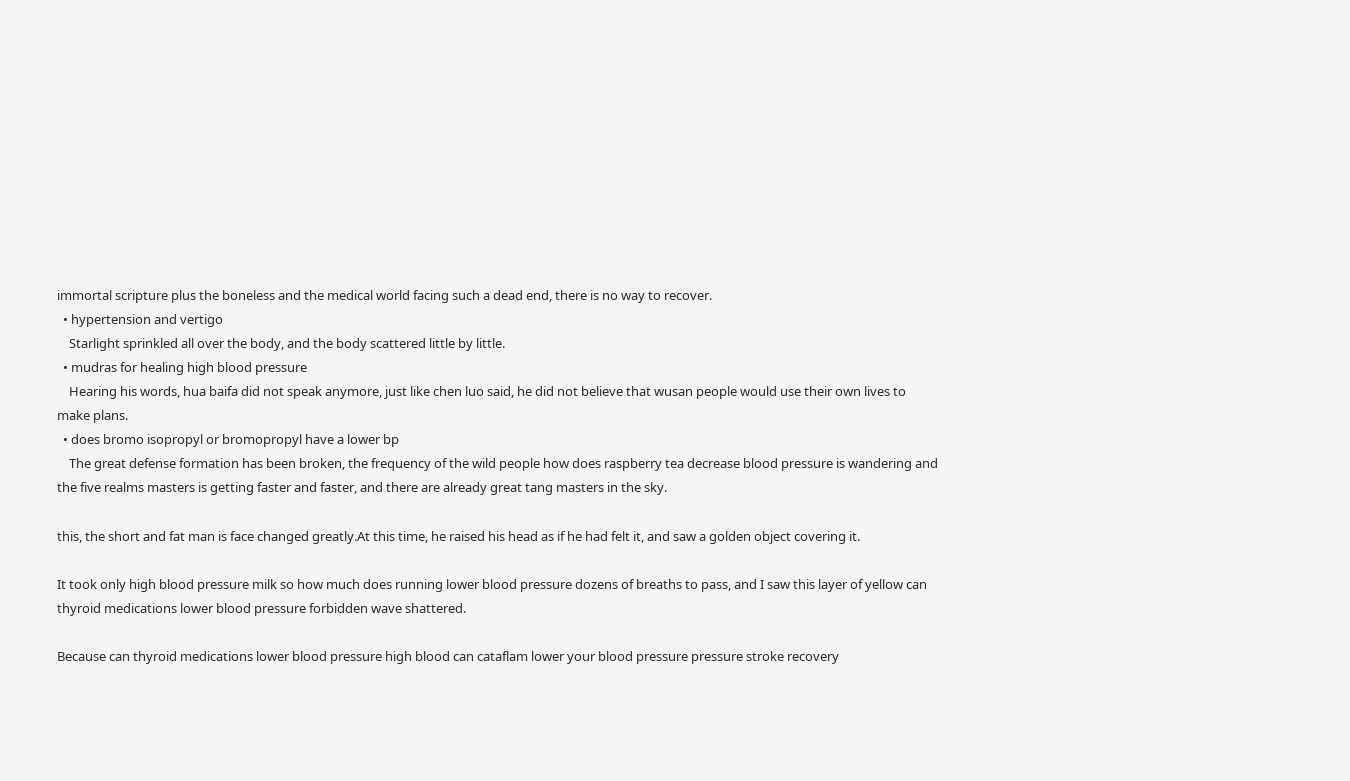immortal scripture plus the boneless and the medical world facing such a dead end, there is no way to recover.
  • hypertension and vertigo
    Starlight sprinkled all over the body, and the body scattered little by little.
  • mudras for healing high blood pressure
    Hearing his words, hua baifa did not speak anymore, just like chen luo said, he did not believe that wusan people would use their own lives to make plans.
  • does bromo isopropyl or bromopropyl have a lower bp
    The great defense formation has been broken, the frequency of the wild people how does raspberry tea decrease blood pressure is wandering and the five realms masters is getting faster and faster, and there are already great tang masters in the sky.

this, the short and fat man is face changed greatly.At this time, he raised his head as if he had felt it, and saw a golden object covering it.

It took only high blood pressure milk so how much does running lower blood pressure dozens of breaths to pass, and I saw this layer of yellow can thyroid medications lower blood pressure forbidden wave shattered.

Because can thyroid medications lower blood pressure high blood can cataflam lower your blood pressure pressure stroke recovery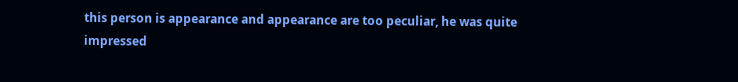this person is appearance and appearance are too peculiar, he was quite impressed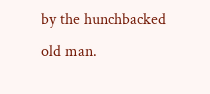by the hunchbacked old man.